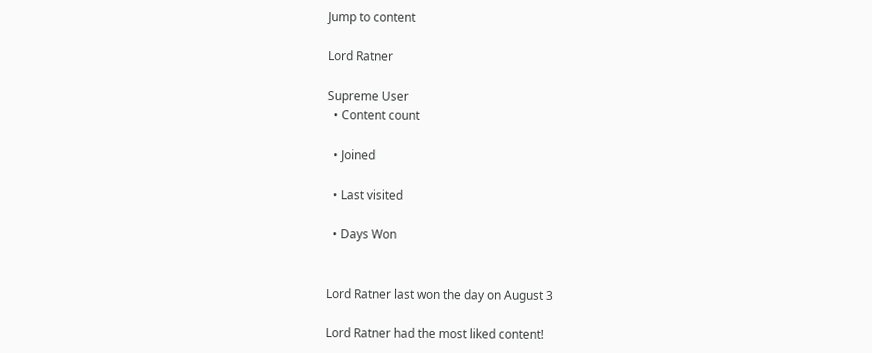Jump to content

Lord Ratner

Supreme User
  • Content count

  • Joined

  • Last visited

  • Days Won


Lord Ratner last won the day on August 3

Lord Ratner had the most liked content!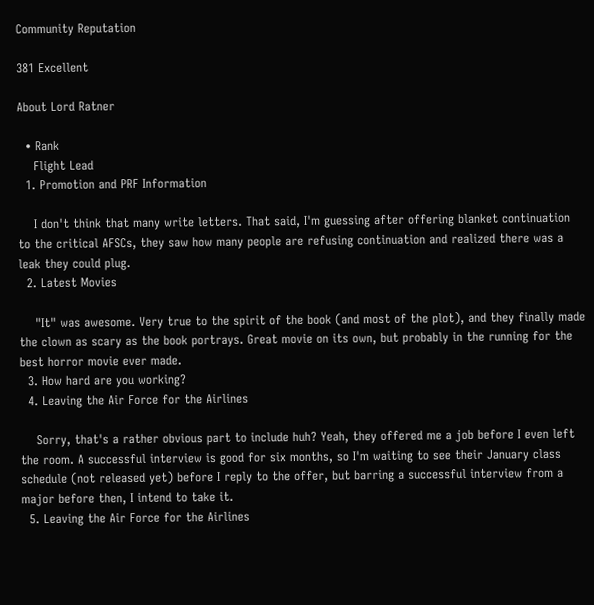Community Reputation

381 Excellent

About Lord Ratner

  • Rank
    Flight Lead
  1. Promotion and PRF Information

    I don't think that many write letters. That said, I'm guessing after offering blanket continuation to the critical AFSCs, they saw how many people are refusing continuation and realized there was a leak they could plug.
  2. Latest Movies

    "It" was awesome. Very true to the spirit of the book (and most of the plot), and they finally made the clown as scary as the book portrays. Great movie on its own, but probably in the running for the best horror movie ever made.
  3. How hard are you working?
  4. Leaving the Air Force for the Airlines

    Sorry, that's a rather obvious part to include huh? Yeah, they offered me a job before I even left the room. A successful interview is good for six months, so I'm waiting to see their January class schedule (not released yet) before I reply to the offer, but barring a successful interview from a major before then, I intend to take it.
  5. Leaving the Air Force for the Airlines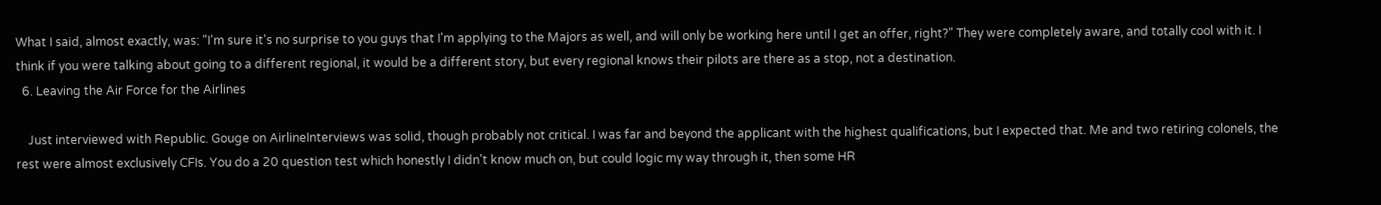What I said, almost exactly, was: "I'm sure it's no surprise to you guys that I'm applying to the Majors as well, and will only be working here until I get an offer, right?" They were completely aware, and totally cool with it. I think if you were talking about going to a different regional, it would be a different story, but every regional knows their pilots are there as a stop, not a destination.
  6. Leaving the Air Force for the Airlines

    Just interviewed with Republic. Gouge on AirlineInterviews was solid, though probably not critical. I was far and beyond the applicant with the highest qualifications, but I expected that. Me and two retiring colonels, the rest were almost exclusively CFIs. You do a 20 question test which honestly I didn't know much on, but could logic my way through it, then some HR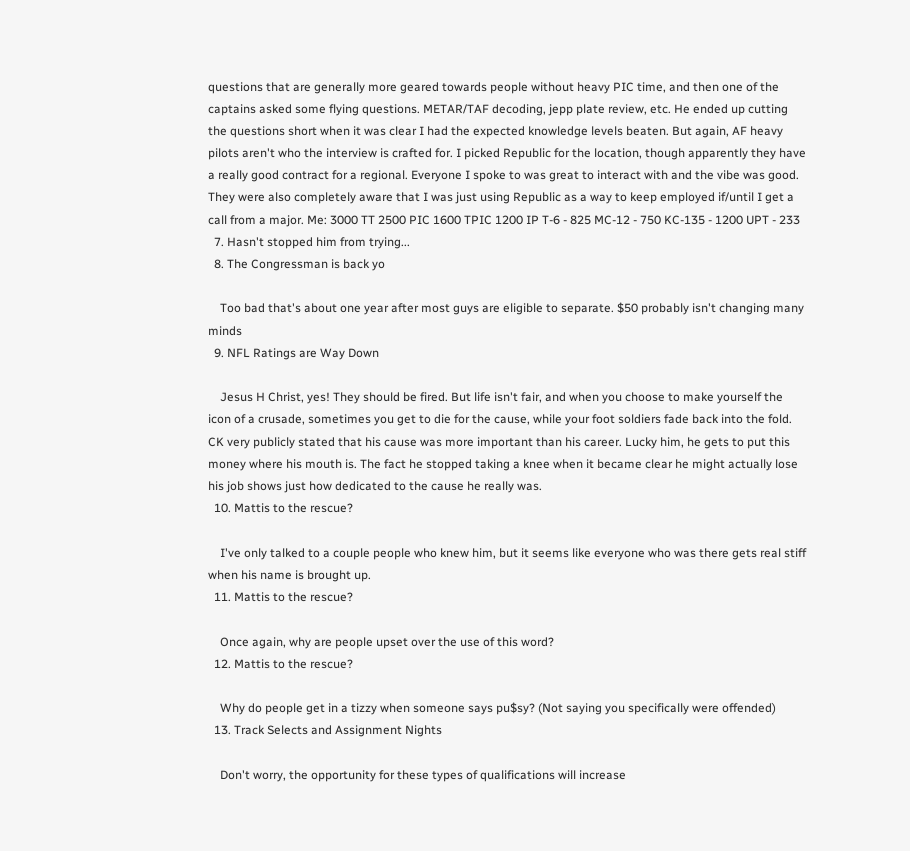questions that are generally more geared towards people without heavy PIC time, and then one of the captains asked some flying questions. METAR/TAF decoding, jepp plate review, etc. He ended up cutting the questions short when it was clear I had the expected knowledge levels beaten. But again, AF heavy pilots aren't who the interview is crafted for. I picked Republic for the location, though apparently they have a really good contract for a regional. Everyone I spoke to was great to interact with and the vibe was good. They were also completely aware that I was just using Republic as a way to keep employed if/until I get a call from a major. Me: 3000 TT 2500 PIC 1600 TPIC 1200 IP T-6 - 825 MC-12 - 750 KC-135 - 1200 UPT - 233
  7. Hasn't stopped him from trying...
  8. The Congressman is back yo

    Too bad that's about one year after most guys are eligible to separate. $50 probably isn't changing many minds
  9. NFL Ratings are Way Down

    Jesus H Christ, yes! They should be fired. But life isn't fair, and when you choose to make yourself the icon of a crusade, sometimes you get to die for the cause, while your foot soldiers fade back into the fold. CK very publicly stated that his cause was more important than his career. Lucky him, he gets to put this money where his mouth is. The fact he stopped taking a knee when it became clear he might actually lose his job shows just how dedicated to the cause he really was.
  10. Mattis to the rescue?

    I've only talked to a couple people who knew him, but it seems like everyone who was there gets real stiff when his name is brought up.
  11. Mattis to the rescue?

    Once again, why are people upset over the use of this word?
  12. Mattis to the rescue?

    Why do people get in a tizzy when someone says pu$sy? (Not saying you specifically were offended)
  13. Track Selects and Assignment Nights

    Don't worry, the opportunity for these types of qualifications will increase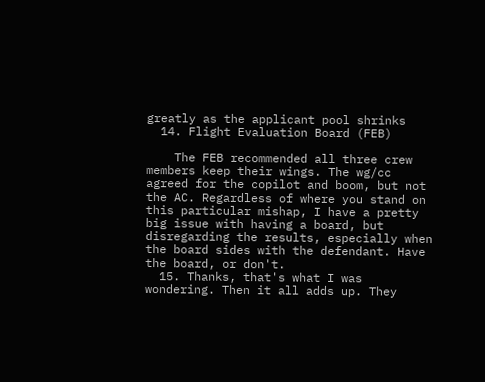greatly as the applicant pool shrinks
  14. Flight Evaluation Board (FEB)

    The FEB recommended all three crew members keep their wings. The wg/cc agreed for the copilot and boom, but not the AC. Regardless of where you stand on this particular mishap, I have a pretty big issue with having a board, but disregarding the results, especially when the board sides with the defendant. Have the board, or don't.
  15. Thanks, that's what I was wondering. Then it all adds up. They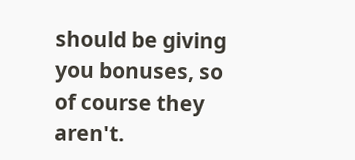should be giving you bonuses, so of course they aren't.